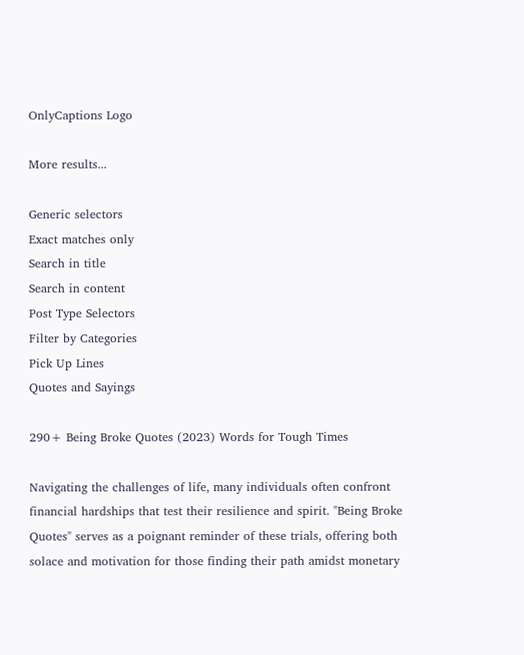OnlyCaptions Logo

More results...

Generic selectors
Exact matches only
Search in title
Search in content
Post Type Selectors
Filter by Categories
Pick Up Lines
Quotes and Sayings

290+ Being Broke Quotes (2023) Words for Tough Times

Navigating the challenges of life, many individuals often confront financial hardships that test their resilience and spirit. "Being Broke Quotes" serves as a poignant reminder of these trials, offering both solace and motivation for those finding their path amidst monetary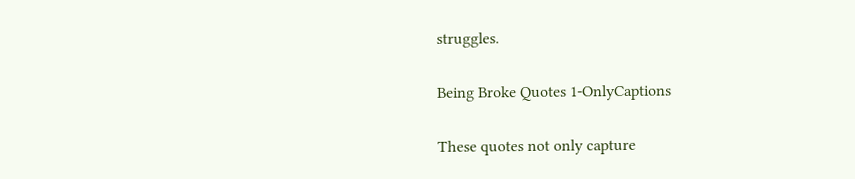struggles.

Being Broke Quotes 1-OnlyCaptions

These quotes not only capture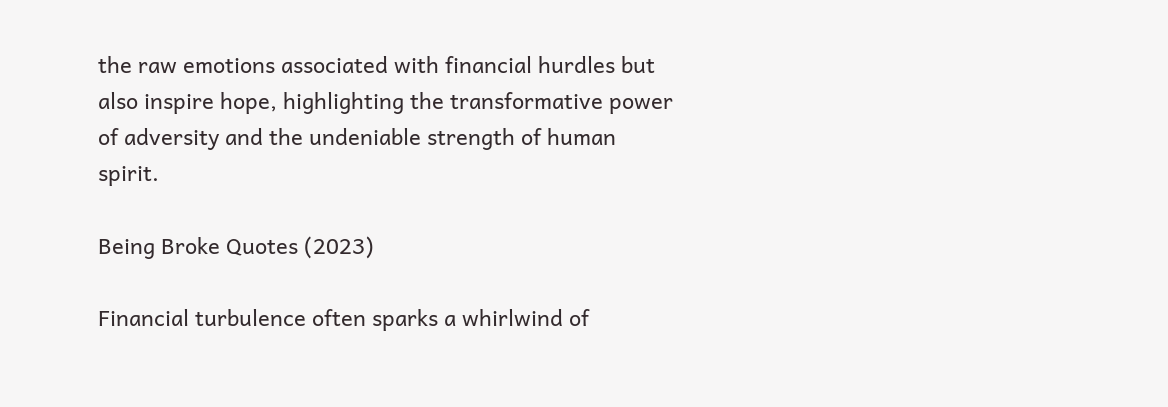the raw emotions associated with financial hurdles but also inspire hope, highlighting the transformative power of adversity and the undeniable strength of human spirit.

Being Broke Quotes (2023)

Financial turbulence often sparks a whirlwind of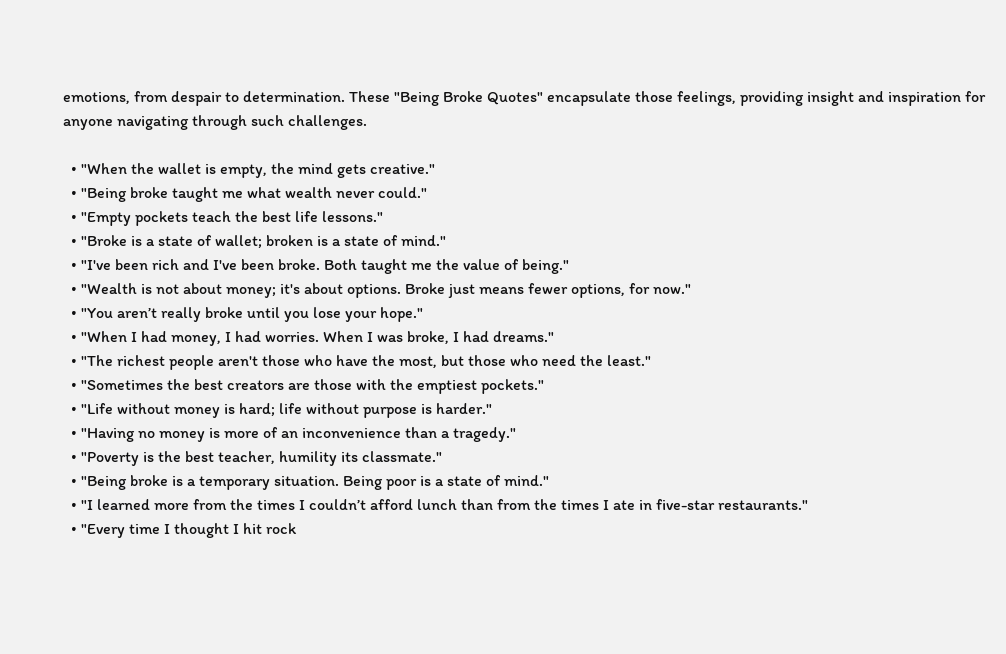emotions, from despair to determination. These "Being Broke Quotes" encapsulate those feelings, providing insight and inspiration for anyone navigating through such challenges.

  • "When the wallet is empty, the mind gets creative."
  • "Being broke taught me what wealth never could."
  • "Empty pockets teach the best life lessons."
  • "Broke is a state of wallet; broken is a state of mind."
  • "I've been rich and I've been broke. Both taught me the value of being."
  • "Wealth is not about money; it's about options. Broke just means fewer options, for now."
  • "You aren’t really broke until you lose your hope."
  • "When I had money, I had worries. When I was broke, I had dreams."
  • "The richest people aren't those who have the most, but those who need the least."
  • "Sometimes the best creators are those with the emptiest pockets."
  • "Life without money is hard; life without purpose is harder."
  • "Having no money is more of an inconvenience than a tragedy."
  • "Poverty is the best teacher, humility its classmate."
  • "Being broke is a temporary situation. Being poor is a state of mind."
  • "I learned more from the times I couldn’t afford lunch than from the times I ate in five-star restaurants."
  • "Every time I thought I hit rock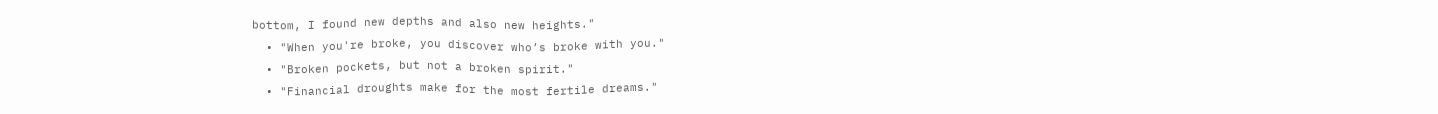bottom, I found new depths and also new heights."
  • "When you're broke, you discover who’s broke with you."
  • "Broken pockets, but not a broken spirit."
  • "Financial droughts make for the most fertile dreams."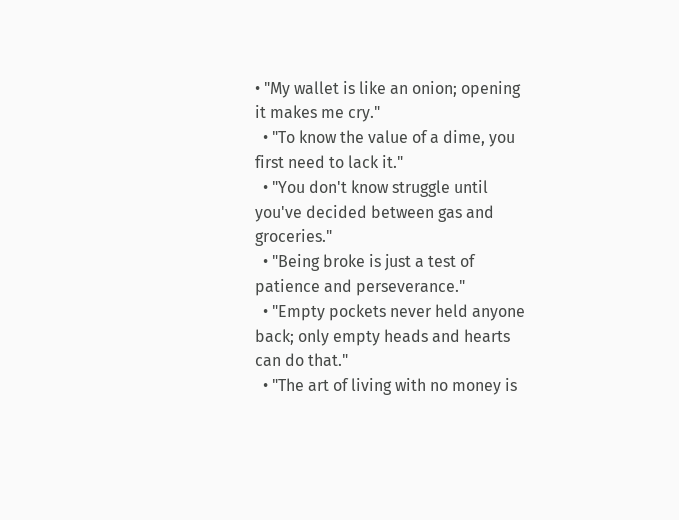• "My wallet is like an onion; opening it makes me cry."
  • "To know the value of a dime, you first need to lack it."
  • "You don't know struggle until you've decided between gas and groceries."
  • "Being broke is just a test of patience and perseverance."
  • "Empty pockets never held anyone back; only empty heads and hearts can do that."
  • "The art of living with no money is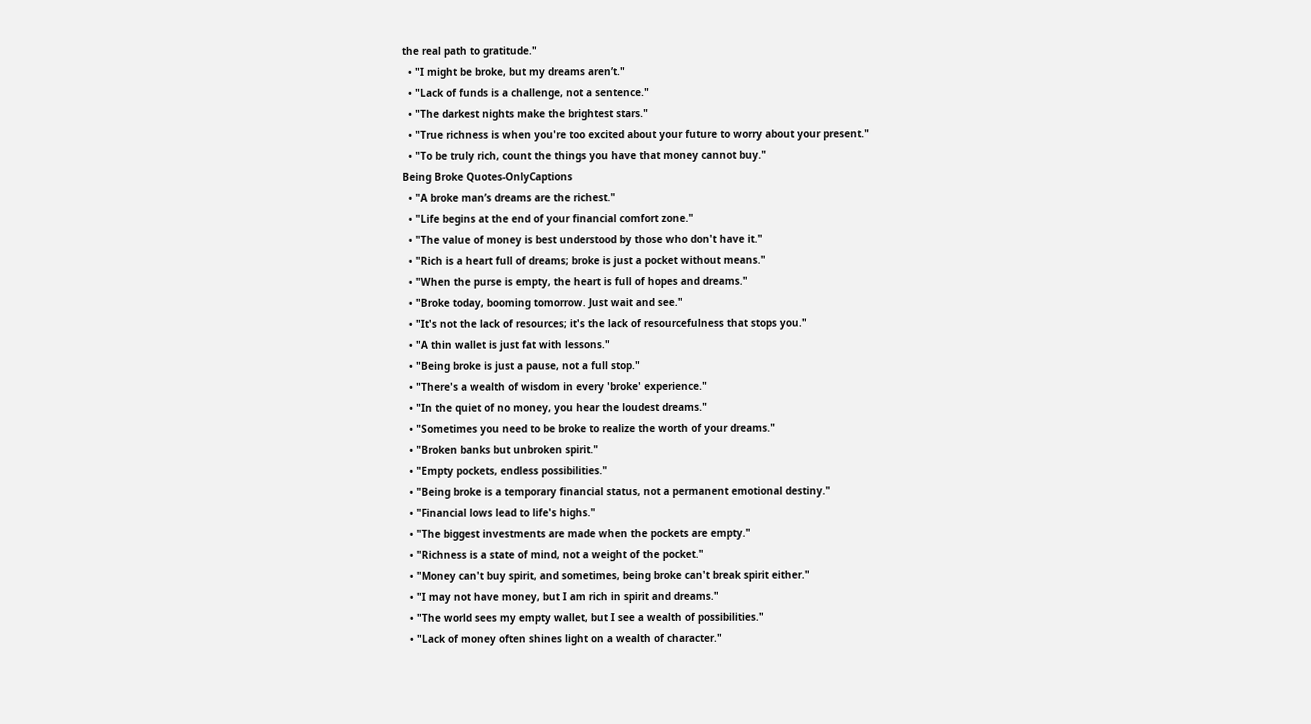the real path to gratitude."
  • "I might be broke, but my dreams aren’t."
  • "Lack of funds is a challenge, not a sentence."
  • "The darkest nights make the brightest stars."
  • "True richness is when you're too excited about your future to worry about your present."
  • "To be truly rich, count the things you have that money cannot buy."
Being Broke Quotes-OnlyCaptions
  • "A broke man’s dreams are the richest."
  • "Life begins at the end of your financial comfort zone."
  • "The value of money is best understood by those who don't have it."
  • "Rich is a heart full of dreams; broke is just a pocket without means."
  • "When the purse is empty, the heart is full of hopes and dreams."
  • "Broke today, booming tomorrow. Just wait and see."
  • "It's not the lack of resources; it's the lack of resourcefulness that stops you."
  • "A thin wallet is just fat with lessons."
  • "Being broke is just a pause, not a full stop."
  • "There's a wealth of wisdom in every 'broke' experience."
  • "In the quiet of no money, you hear the loudest dreams."
  • "Sometimes you need to be broke to realize the worth of your dreams."
  • "Broken banks but unbroken spirit."
  • "Empty pockets, endless possibilities."
  • "Being broke is a temporary financial status, not a permanent emotional destiny."
  • "Financial lows lead to life's highs."
  • "The biggest investments are made when the pockets are empty."
  • "Richness is a state of mind, not a weight of the pocket."
  • "Money can't buy spirit, and sometimes, being broke can't break spirit either."
  • "I may not have money, but I am rich in spirit and dreams."
  • "The world sees my empty wallet, but I see a wealth of possibilities."
  • "Lack of money often shines light on a wealth of character."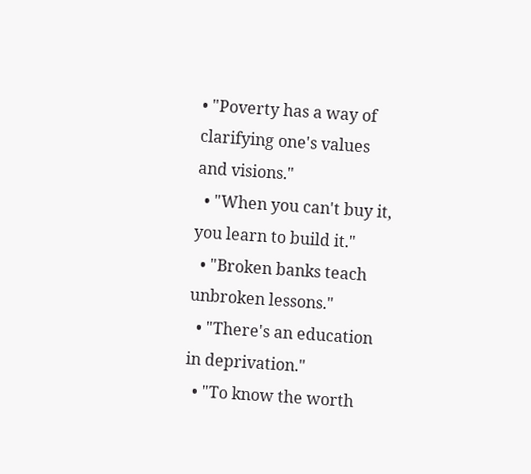• "Poverty has a way of clarifying one's values and visions."
  • "When you can't buy it, you learn to build it."
  • "Broken banks teach unbroken lessons."
  • "There's an education in deprivation."
  • "To know the worth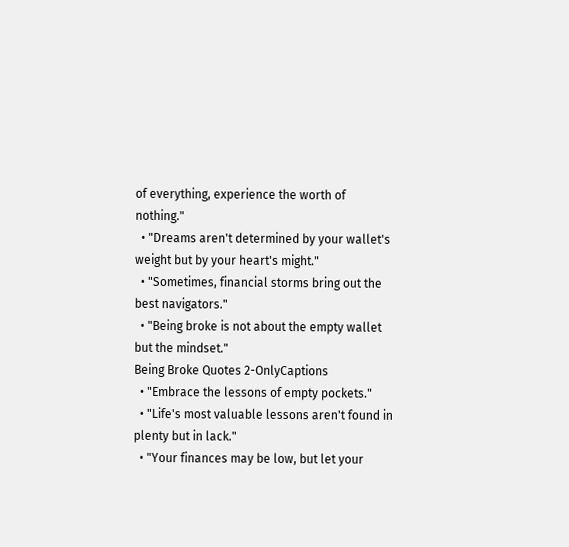of everything, experience the worth of nothing."
  • "Dreams aren't determined by your wallet's weight but by your heart's might."
  • "Sometimes, financial storms bring out the best navigators."
  • "Being broke is not about the empty wallet but the mindset."
Being Broke Quotes 2-OnlyCaptions
  • "Embrace the lessons of empty pockets."
  • "Life's most valuable lessons aren't found in plenty but in lack."
  • "Your finances may be low, but let your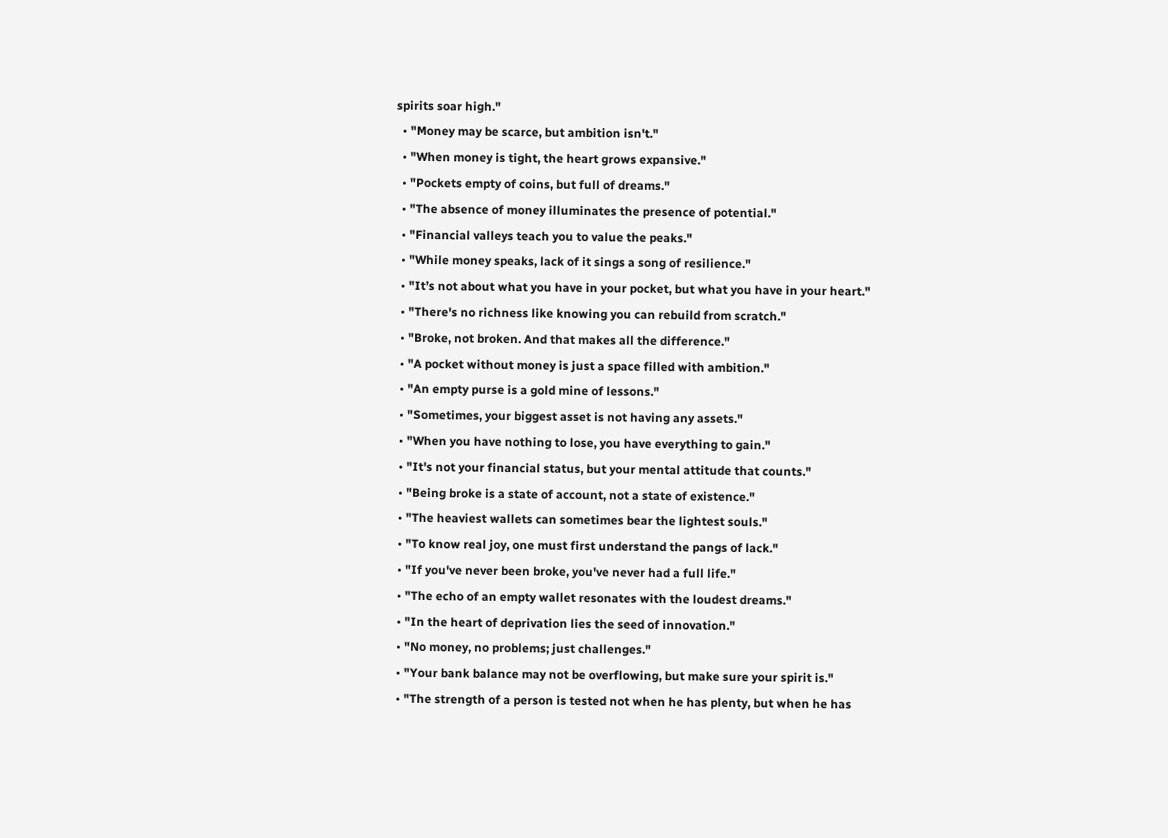spirits soar high."
  • "Money may be scarce, but ambition isn't."
  • "When money is tight, the heart grows expansive."
  • "Pockets empty of coins, but full of dreams."
  • "The absence of money illuminates the presence of potential."
  • "Financial valleys teach you to value the peaks."
  • "While money speaks, lack of it sings a song of resilience."
  • "It’s not about what you have in your pocket, but what you have in your heart."
  • "There's no richness like knowing you can rebuild from scratch."
  • "Broke, not broken. And that makes all the difference."
  • "A pocket without money is just a space filled with ambition."
  • "An empty purse is a gold mine of lessons."
  • "Sometimes, your biggest asset is not having any assets."
  • "When you have nothing to lose, you have everything to gain."
  • "It's not your financial status, but your mental attitude that counts."
  • "Being broke is a state of account, not a state of existence."
  • "The heaviest wallets can sometimes bear the lightest souls."
  • "To know real joy, one must first understand the pangs of lack."
  • "If you've never been broke, you've never had a full life."
  • "The echo of an empty wallet resonates with the loudest dreams."
  • "In the heart of deprivation lies the seed of innovation."
  • "No money, no problems; just challenges."
  • "Your bank balance may not be overflowing, but make sure your spirit is."
  • "The strength of a person is tested not when he has plenty, but when he has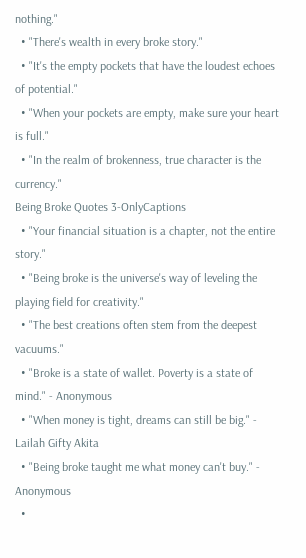nothing."
  • "There's wealth in every broke story."
  • "It's the empty pockets that have the loudest echoes of potential."
  • "When your pockets are empty, make sure your heart is full."
  • "In the realm of brokenness, true character is the currency."
Being Broke Quotes 3-OnlyCaptions
  • "Your financial situation is a chapter, not the entire story."
  • "Being broke is the universe's way of leveling the playing field for creativity."
  • "The best creations often stem from the deepest vacuums."
  • "Broke is a state of wallet. Poverty is a state of mind." - Anonymous
  • "When money is tight, dreams can still be big." - Lailah Gifty Akita
  • "Being broke taught me what money can't buy." - Anonymous
  •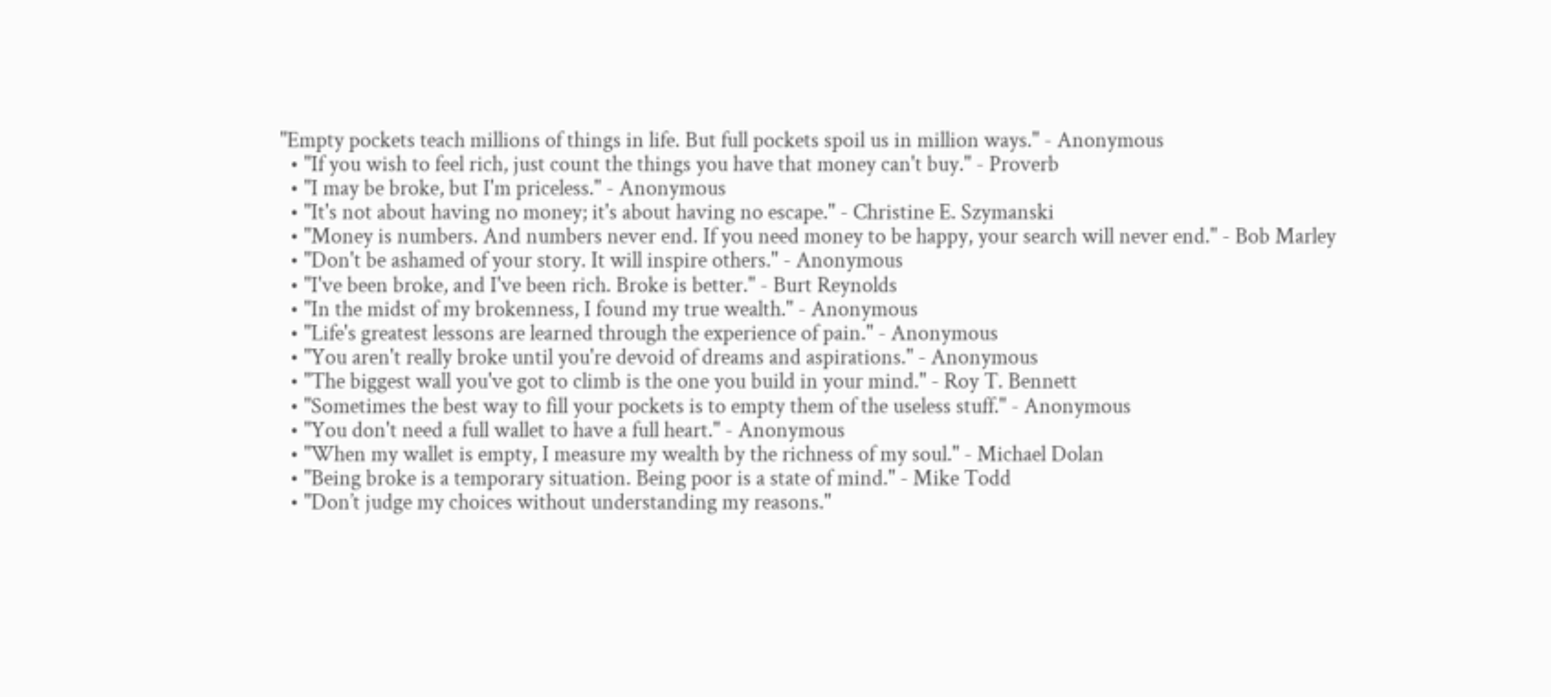"Empty pockets teach millions of things in life. But full pockets spoil us in million ways." - Anonymous
  • "If you wish to feel rich, just count the things you have that money can't buy." - Proverb
  • "I may be broke, but I'm priceless." - Anonymous
  • "It's not about having no money; it's about having no escape." - Christine E. Szymanski
  • "Money is numbers. And numbers never end. If you need money to be happy, your search will never end." - Bob Marley
  • "Don't be ashamed of your story. It will inspire others." - Anonymous
  • "I've been broke, and I've been rich. Broke is better." - Burt Reynolds
  • "In the midst of my brokenness, I found my true wealth." - Anonymous
  • "Life's greatest lessons are learned through the experience of pain." - Anonymous
  • "You aren't really broke until you're devoid of dreams and aspirations." - Anonymous
  • "The biggest wall you've got to climb is the one you build in your mind." - Roy T. Bennett
  • "Sometimes the best way to fill your pockets is to empty them of the useless stuff." - Anonymous
  • "You don't need a full wallet to have a full heart." - Anonymous
  • "When my wallet is empty, I measure my wealth by the richness of my soul." - Michael Dolan
  • "Being broke is a temporary situation. Being poor is a state of mind." - Mike Todd
  • "Don’t judge my choices without understanding my reasons."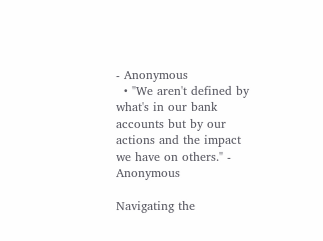- Anonymous
  • "We aren't defined by what's in our bank accounts but by our actions and the impact we have on others." - Anonymous

Navigating the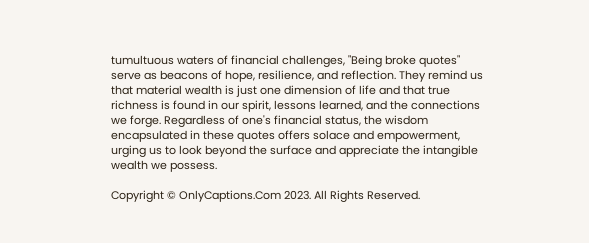tumultuous waters of financial challenges, "Being broke quotes" serve as beacons of hope, resilience, and reflection. They remind us that material wealth is just one dimension of life and that true richness is found in our spirit, lessons learned, and the connections we forge. Regardless of one's financial status, the wisdom encapsulated in these quotes offers solace and empowerment, urging us to look beyond the surface and appreciate the intangible wealth we possess.

Copyright © OnlyCaptions.Com 2023. All Rights Reserved.